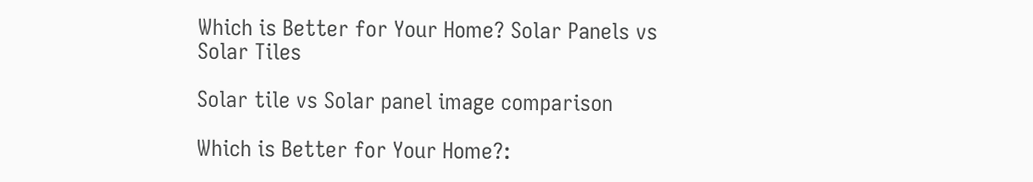Which is Better for Your Home? Solar Panels vs Solar Tiles

Solar tile vs Solar panel image comparison

Which is Better for Your Home?: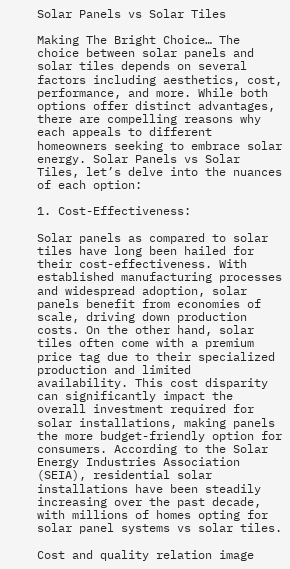Solar Panels vs Solar Tiles

Making The Bright Choice… The choice between solar panels and solar tiles depends on several factors including aesthetics, cost, performance, and more. While both options offer distinct advantages, there are compelling reasons why each appeals to different homeowners seeking to embrace solar energy. Solar Panels vs Solar Tiles, let’s delve into the nuances of each option:

1. Cost-Effectiveness:

Solar panels as compared to solar tiles have long been hailed for their cost-effectiveness. With established manufacturing processes and widespread adoption, solar panels benefit from economies of scale, driving down production costs. On the other hand, solar tiles often come with a premium price tag due to their specialized production and limited availability. This cost disparity can significantly impact the overall investment required for solar installations, making panels the more budget-friendly option for consumers. According to the Solar Energy Industries Association (SEIA), residential solar installations have been steadily increasing over the past decade, with millions of homes opting for solar panel systems vs solar tiles.

Cost and quality relation image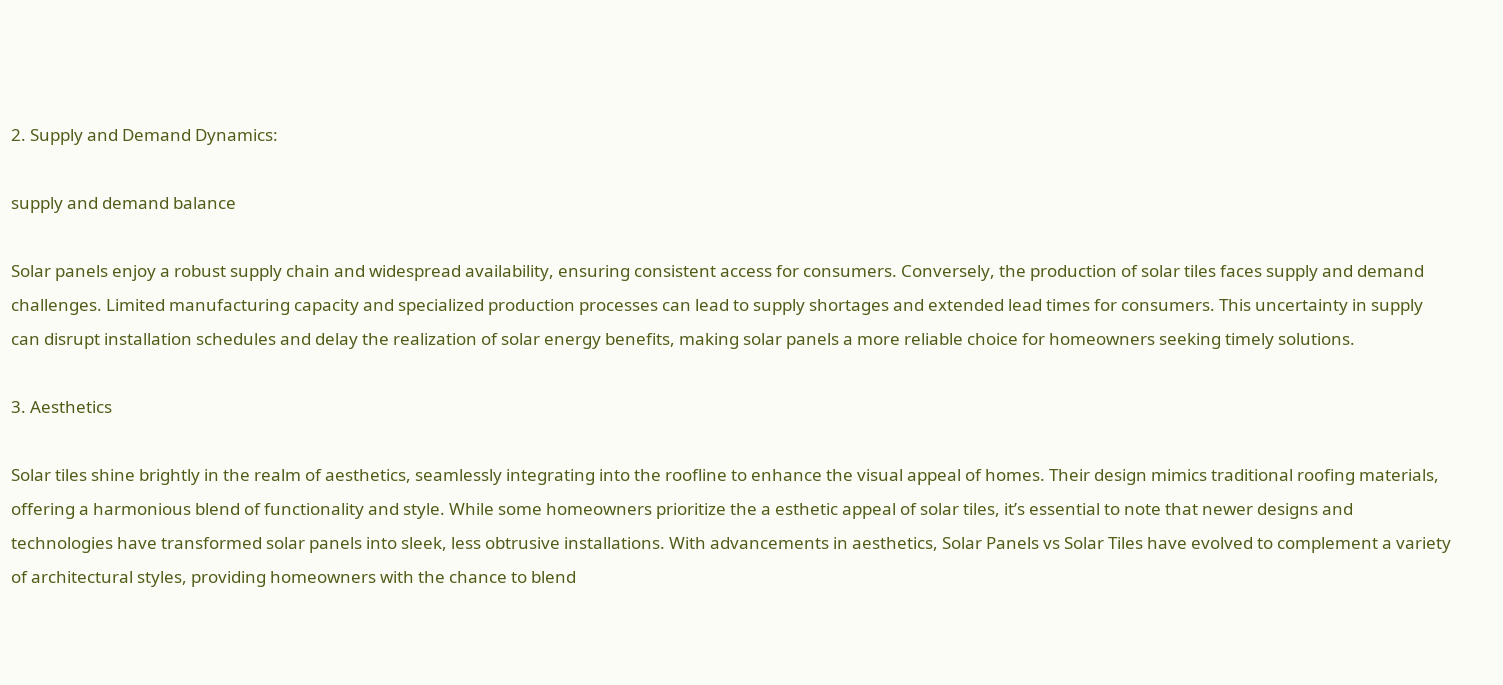2. Supply and Demand Dynamics:

supply and demand balance

Solar panels enjoy a robust supply chain and widespread availability, ensuring consistent access for consumers. Conversely, the production of solar tiles faces supply and demand challenges. Limited manufacturing capacity and specialized production processes can lead to supply shortages and extended lead times for consumers. This uncertainty in supply can disrupt installation schedules and delay the realization of solar energy benefits, making solar panels a more reliable choice for homeowners seeking timely solutions.

3. Aesthetics

Solar tiles shine brightly in the realm of aesthetics, seamlessly integrating into the roofline to enhance the visual appeal of homes. Their design mimics traditional roofing materials, offering a harmonious blend of functionality and style. While some homeowners prioritize the a esthetic appeal of solar tiles, it’s essential to note that newer designs and technologies have transformed solar panels into sleek, less obtrusive installations. With advancements in aesthetics, Solar Panels vs Solar Tiles have evolved to complement a variety of architectural styles, providing homeowners with the chance to blend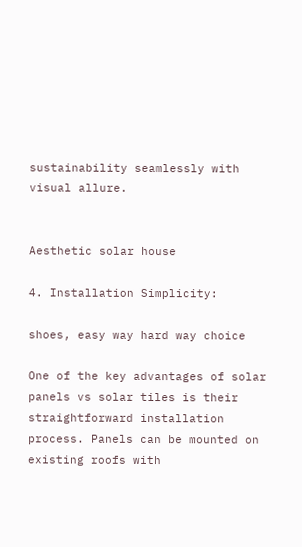sustainability seamlessly with visual allure.


Aesthetic solar house

4. Installation Simplicity:

shoes, easy way hard way choice

One of the key advantages of solar panels vs solar tiles is their straightforward installation process. Panels can be mounted on existing roofs with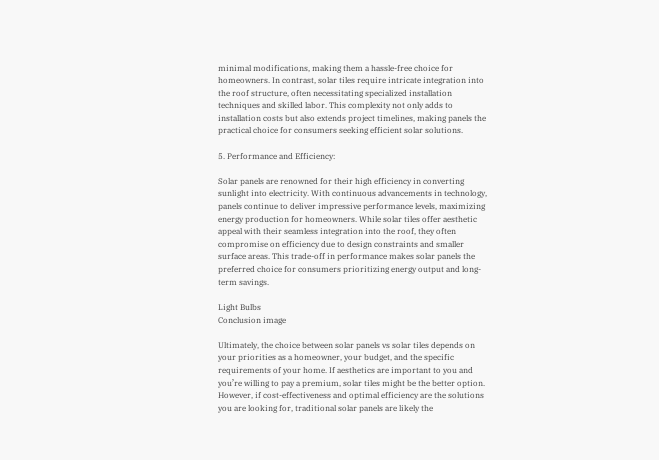minimal modifications, making them a hassle-free choice for homeowners. In contrast, solar tiles require intricate integration into the roof structure, often necessitating specialized installation techniques and skilled labor. This complexity not only adds to installation costs but also extends project timelines, making panels the practical choice for consumers seeking efficient solar solutions.

5. Performance and Efficiency:

Solar panels are renowned for their high efficiency in converting sunlight into electricity. With continuous advancements in technology, panels continue to deliver impressive performance levels, maximizing energy production for homeowners. While solar tiles offer aesthetic appeal with their seamless integration into the roof, they often compromise on efficiency due to design constraints and smaller surface areas. This trade-off in performance makes solar panels the preferred choice for consumers prioritizing energy output and long-term savings.

Light Bulbs
Conclusion image

Ultimately, the choice between solar panels vs solar tiles depends on your priorities as a homeowner, your budget, and the specific requirements of your home. If aesthetics are important to you and you’re willing to pay a premium, solar tiles might be the better option. However, if cost-effectiveness and optimal efficiency are the solutions you are looking for, traditional solar panels are likely the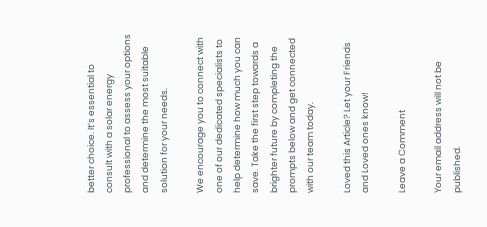better choice. It’s essential to consult with a solar energy professional to assess your options and determine the most suitable solution for your needs.

We encourage you to connect with one of our dedicated specialists to help determine how much you can save. Take the first step towards a brighter future by completing the prompts below and get connected with our team today.

Loved this Article? Let your Friends and Loved ones know!

Leave a Comment

Your email address will not be published.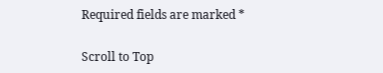Required fields are marked *

Scroll to Top